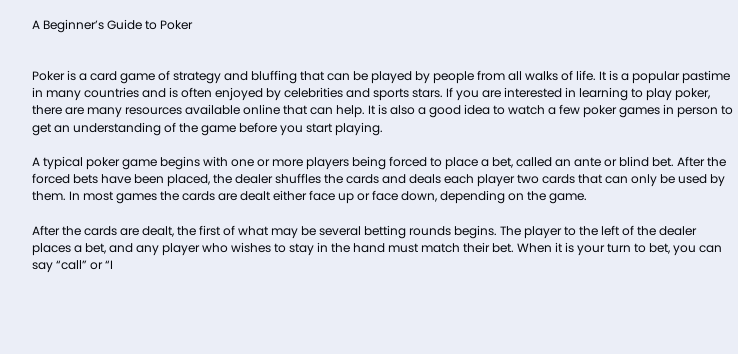A Beginner’s Guide to Poker


Poker is a card game of strategy and bluffing that can be played by people from all walks of life. It is a popular pastime in many countries and is often enjoyed by celebrities and sports stars. If you are interested in learning to play poker, there are many resources available online that can help. It is also a good idea to watch a few poker games in person to get an understanding of the game before you start playing.

A typical poker game begins with one or more players being forced to place a bet, called an ante or blind bet. After the forced bets have been placed, the dealer shuffles the cards and deals each player two cards that can only be used by them. In most games the cards are dealt either face up or face down, depending on the game.

After the cards are dealt, the first of what may be several betting rounds begins. The player to the left of the dealer places a bet, and any player who wishes to stay in the hand must match their bet. When it is your turn to bet, you can say “call” or “I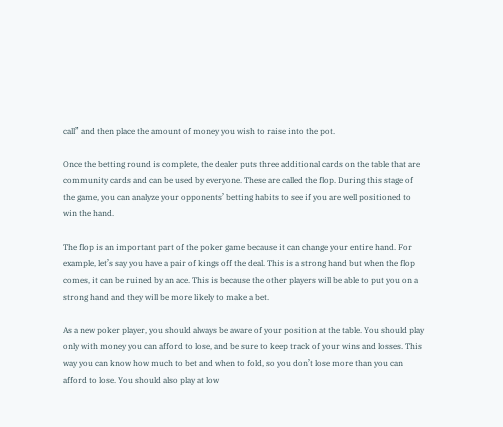call” and then place the amount of money you wish to raise into the pot.

Once the betting round is complete, the dealer puts three additional cards on the table that are community cards and can be used by everyone. These are called the flop. During this stage of the game, you can analyze your opponents’ betting habits to see if you are well positioned to win the hand.

The flop is an important part of the poker game because it can change your entire hand. For example, let’s say you have a pair of kings off the deal. This is a strong hand but when the flop comes, it can be ruined by an ace. This is because the other players will be able to put you on a strong hand and they will be more likely to make a bet.

As a new poker player, you should always be aware of your position at the table. You should play only with money you can afford to lose, and be sure to keep track of your wins and losses. This way you can know how much to bet and when to fold, so you don’t lose more than you can afford to lose. You should also play at low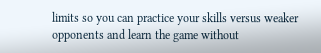limits so you can practice your skills versus weaker opponents and learn the game without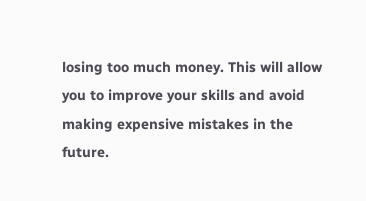losing too much money. This will allow you to improve your skills and avoid making expensive mistakes in the future.